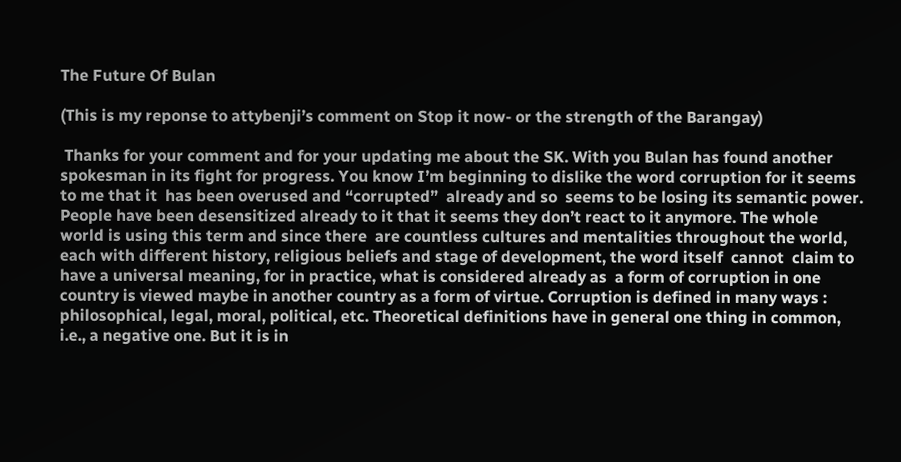The Future Of Bulan

(This is my reponse to attybenji’s comment on Stop it now- or the strength of the Barangay)

 Thanks for your comment and for your updating me about the SK. With you Bulan has found another spokesman in its fight for progress. You know I’m beginning to dislike the word corruption for it seems to me that it  has been overused and “corrupted”  already and so  seems to be losing its semantic power. People have been desensitized already to it that it seems they don’t react to it anymore. The whole world is using this term and since there  are countless cultures and mentalities throughout the world, each with different history, religious beliefs and stage of development, the word itself  cannot  claim to have a universal meaning, for in practice, what is considered already as  a form of corruption in one country is viewed maybe in another country as a form of virtue. Corruption is defined in many ways : philosophical, legal, moral, political, etc. Theoretical definitions have in general one thing in common, i.e., a negative one. But it is in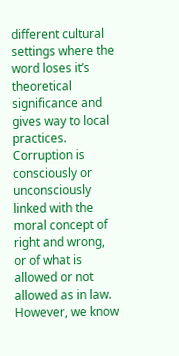different cultural settings where the word loses it’s theoretical significance and gives way to local practices. Corruption is consciously or unconsciously linked with the moral concept of right and wrong, or of what is allowed or not allowed as in law. However, we know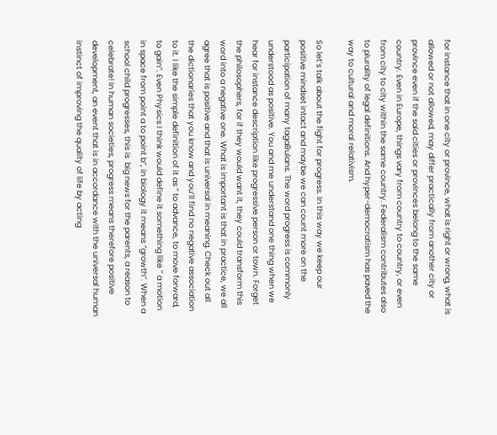for instance that in one city or province, what is right or wrong, what is allowed or not allowed, may differ practically from another city or province even if the said cities or provinces belong to the same country. Even in Europe, things vary from country to country, or even from city to city within the same country. Federalism contributes also to plurality of legal definitions. And hyper-democratism has paved the way to cultural and moral relativism.

So let’s talk about the fight for progress. In this way we keep our positive mindset intact and maybe we can count more on the participation of many tagaBulans. The word progress is commonly understood as positive. You and me understand one thing when we hear for instance description like progressive person or town. Forget the philosophers, for if they would want it, they could transform this word into a negative one. What is important is that in practice, we all agree that is positive and that is universal in meaning. Check out all the dictionaries that you know and you’ll find no negative association to it. I like the simple definition of it as ” to advance, to move forward, to gain”. Even Physics I think would define it something like ” a motion in space from point a to point b”, in biology it means “growth”. When a school child progresses, this is  big news for the parents, a reason to celebrate! In human societies, progress means therefore positive development, an event that is in accordance with the universal human instinct of improving the quality of life by acting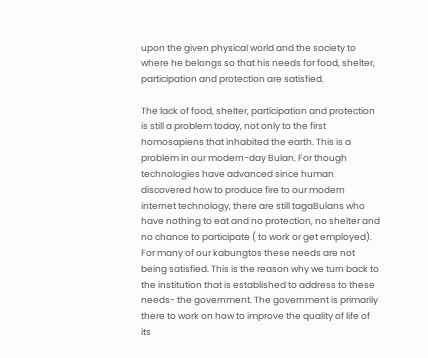upon the given physical world and the society to where he belongs so that his needs for food, shelter, participation and protection are satisfied.

The lack of food, shelter, participation and protection is still a problem today, not only to the first homosapiens that inhabited the earth. This is a problem in our modern-day Bulan. For though technologies have advanced since human discovered how to produce fire to our modern internet technology, there are still tagaBulans who have nothing to eat and no protection, no shelter and no chance to participate ( to work or get employed). For many of our kabungtos these needs are not being satisfied. This is the reason why we turn back to the institution that is established to address to these needs- the government. The government is primarily there to work on how to improve the quality of life of its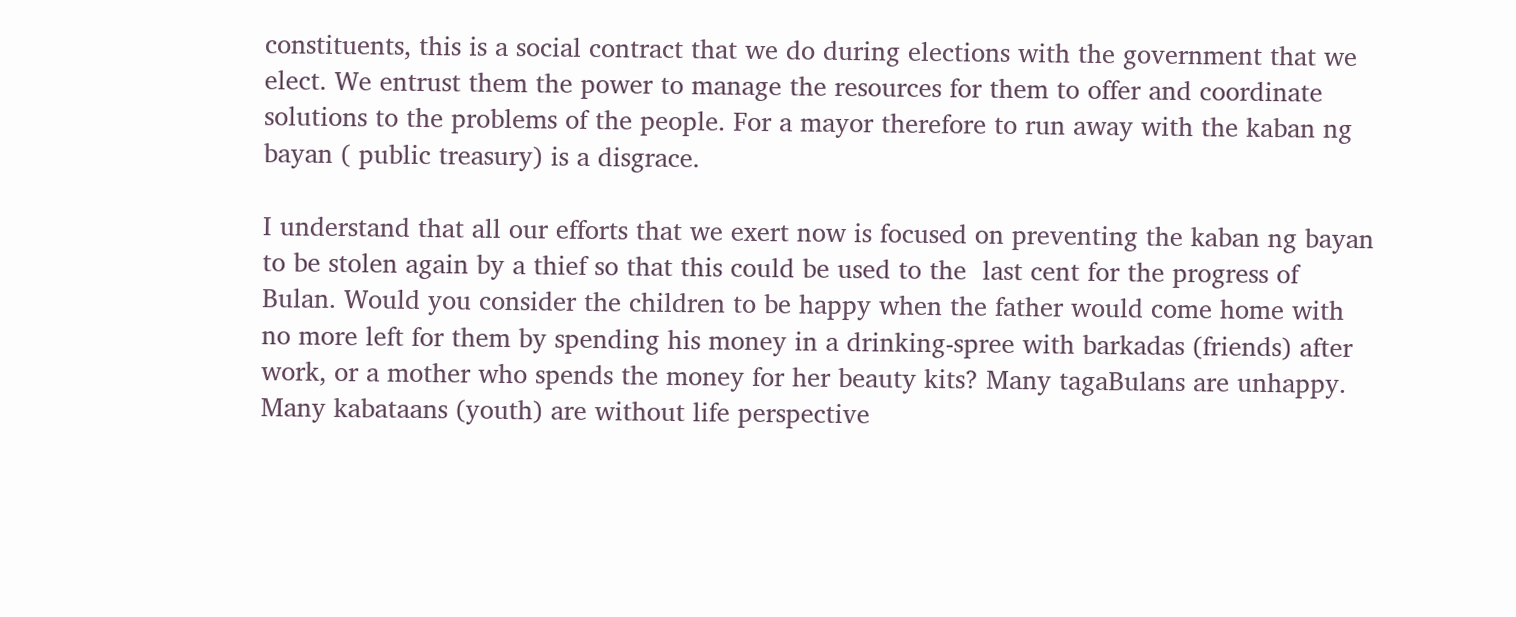constituents, this is a social contract that we do during elections with the government that we elect. We entrust them the power to manage the resources for them to offer and coordinate solutions to the problems of the people. For a mayor therefore to run away with the kaban ng bayan ( public treasury) is a disgrace.

I understand that all our efforts that we exert now is focused on preventing the kaban ng bayan to be stolen again by a thief so that this could be used to the  last cent for the progress of Bulan. Would you consider the children to be happy when the father would come home with no more left for them by spending his money in a drinking-spree with barkadas (friends) after work, or a mother who spends the money for her beauty kits? Many tagaBulans are unhappy. Many kabataans (youth) are without life perspective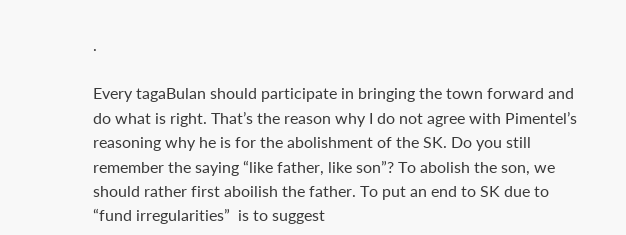.

Every tagaBulan should participate in bringing the town forward and do what is right. That’s the reason why I do not agree with Pimentel’s reasoning why he is for the abolishment of the SK. Do you still remember the saying “like father, like son”? To abolish the son, we should rather first aboilish the father. To put an end to SK due to “fund irregularities”  is to suggest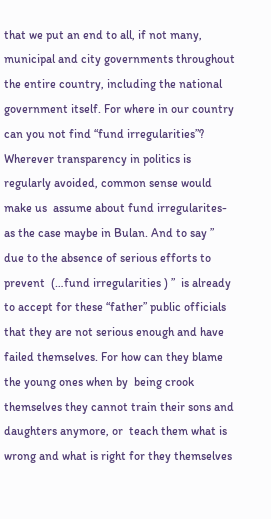that we put an end to all, if not many, municipal and city governments throughout the entire country, including the national government itself. For where in our country can you not find “fund irregularities”? Wherever transparency in politics is regularly avoided, common sense would make us  assume about fund irregularites- as the case maybe in Bulan. And to say ” due to the absence of serious efforts to prevent  (…fund irregularities ) ”  is already to accept for these “father” public officials that they are not serious enough and have failed themselves. For how can they blame the young ones when by  being crook themselves they cannot train their sons and daughters anymore, or  teach them what is wrong and what is right for they themselves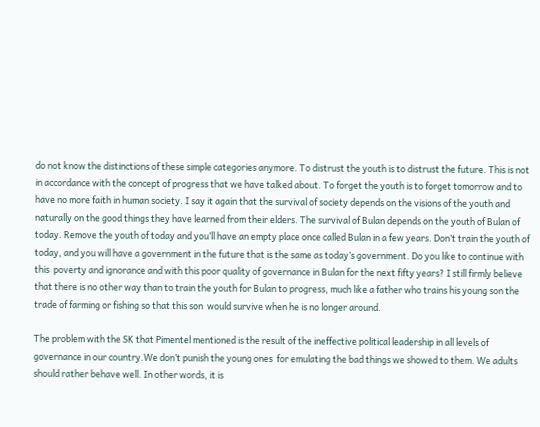do not know the distinctions of these simple categories anymore. To distrust the youth is to distrust the future. This is not in accordance with the concept of progress that we have talked about. To forget the youth is to forget tomorrow and to have no more faith in human society. I say it again that the survival of society depends on the visions of the youth and naturally on the good things they have learned from their elders. The survival of Bulan depends on the youth of Bulan of today. Remove the youth of today and you’ll have an empty place once called Bulan in a few years. Don’t train the youth of today, and you will have a government in the future that is the same as today’s government. Do you like to continue with this  poverty and ignorance and with this poor quality of governance in Bulan for the next fifty years? I still firmly believe that there is no other way than to train the youth for Bulan to progress, much like a father who trains his young son the trade of farming or fishing so that this son  would survive when he is no longer around.

The problem with the SK that Pimentel mentioned is the result of the ineffective political leadership in all levels of governance in our country.We don’t punish the young ones  for emulating the bad things we showed to them. We adults should rather behave well. In other words, it is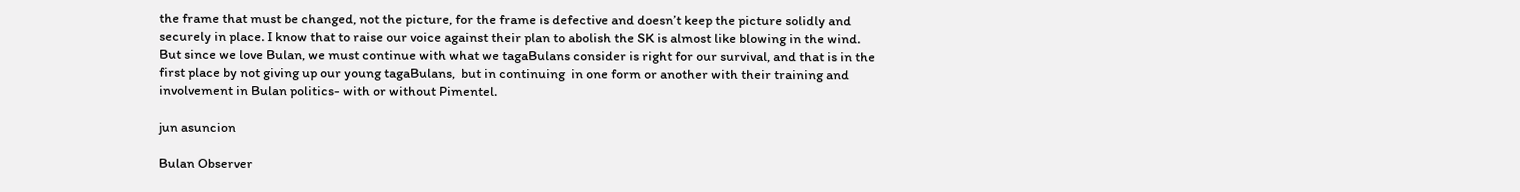the frame that must be changed, not the picture, for the frame is defective and doesn’t keep the picture solidly and securely in place. I know that to raise our voice against their plan to abolish the SK is almost like blowing in the wind. But since we love Bulan, we must continue with what we tagaBulans consider is right for our survival, and that is in the first place by not giving up our young tagaBulans,  but in continuing  in one form or another with their training and involvement in Bulan politics- with or without Pimentel.

jun asuncion

Bulan Observer